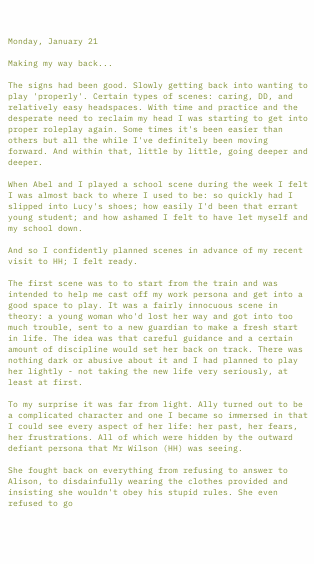Monday, January 21

Making my way back...

The signs had been good. Slowly getting back into wanting to play 'properly'. Certain types of scenes: caring, DD, and relatively easy headspaces. With time and practice and the desperate need to reclaim my head I was starting to get into proper roleplay again. Some times it's been easier than others but all the while I've definitely been moving forward. And within that, little by little, going deeper and deeper.

When Abel and I played a school scene during the week I felt I was almost back to where I used to be: so quickly had I slipped into Lucy's shoes; how easily I'd been that errant young student; and how ashamed I felt to have let myself and my school down.

And so I confidently planned scenes in advance of my recent visit to HH; I felt ready.

The first scene was to to start from the train and was intended to help me cast off my work persona and get into a good space to play. It was a fairly innocuous scene in theory: a young woman who'd lost her way and got into too much trouble, sent to a new guardian to make a fresh start in life. The idea was that careful guidance and a certain amount of discipline would set her back on track. There was nothing dark or abusive about it and I had planned to play her lightly - not taking the new life very seriously, at least at first.

To my surprise it was far from light. Ally turned out to be a complicated character and one I became so immersed in that I could see every aspect of her life: her past, her fears, her frustrations. All of which were hidden by the outward defiant persona that Mr Wilson (HH) was seeing.

She fought back on everything from refusing to answer to Alison, to disdainfully wearing the clothes provided and insisting she wouldn't obey his stupid rules. She even refused to go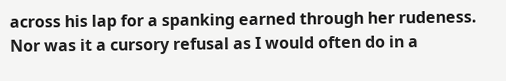across his lap for a spanking earned through her rudeness. Nor was it a cursory refusal as I would often do in a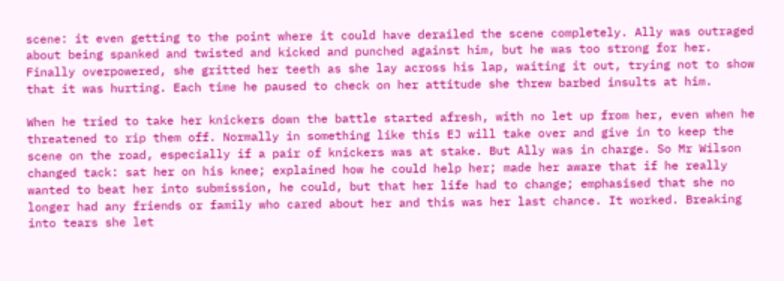scene: it even getting to the point where it could have derailed the scene completely. Ally was outraged about being spanked and twisted and kicked and punched against him, but he was too strong for her. Finally overpowered, she gritted her teeth as she lay across his lap, waiting it out, trying not to show that it was hurting. Each time he paused to check on her attitude she threw barbed insults at him.

When he tried to take her knickers down the battle started afresh, with no let up from her, even when he threatened to rip them off. Normally in something like this EJ will take over and give in to keep the scene on the road, especially if a pair of knickers was at stake. But Ally was in charge. So Mr Wilson changed tack: sat her on his knee; explained how he could help her; made her aware that if he really wanted to beat her into submission, he could, but that her life had to change; emphasised that she no longer had any friends or family who cared about her and this was her last chance. It worked. Breaking into tears she let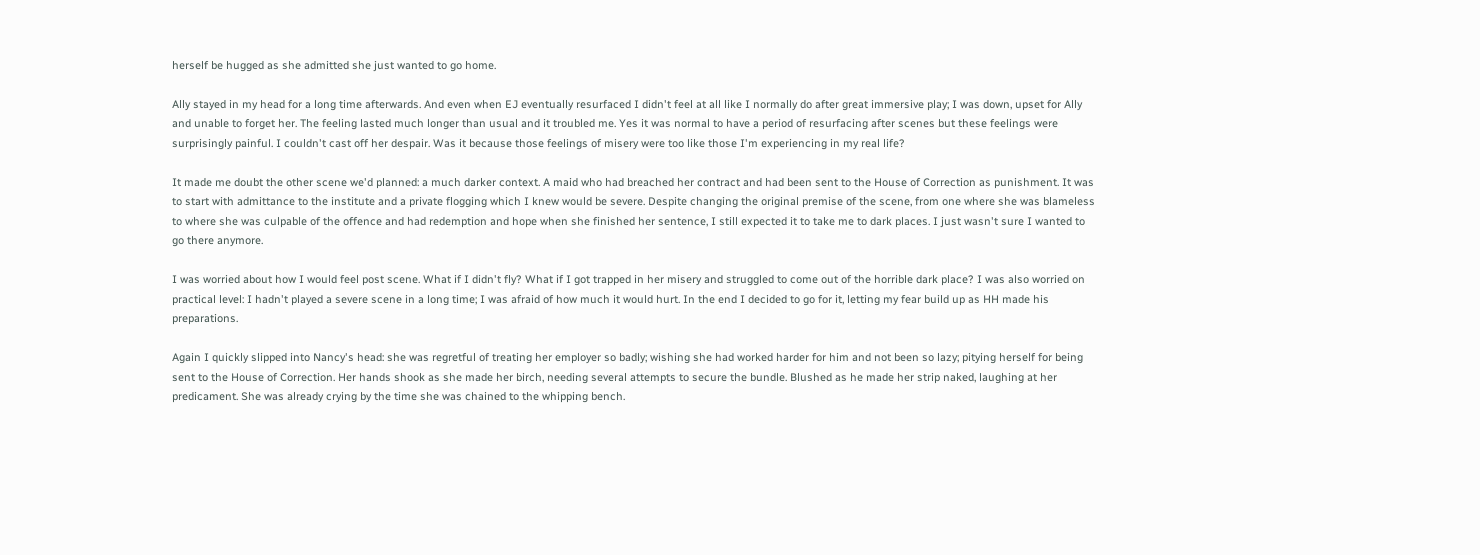herself be hugged as she admitted she just wanted to go home.

Ally stayed in my head for a long time afterwards. And even when EJ eventually resurfaced I didn't feel at all like I normally do after great immersive play; I was down, upset for Ally and unable to forget her. The feeling lasted much longer than usual and it troubled me. Yes it was normal to have a period of resurfacing after scenes but these feelings were surprisingly painful. I couldn't cast off her despair. Was it because those feelings of misery were too like those I'm experiencing in my real life?

It made me doubt the other scene we'd planned: a much darker context. A maid who had breached her contract and had been sent to the House of Correction as punishment. It was to start with admittance to the institute and a private flogging which I knew would be severe. Despite changing the original premise of the scene, from one where she was blameless to where she was culpable of the offence and had redemption and hope when she finished her sentence, I still expected it to take me to dark places. I just wasn't sure I wanted to go there anymore.

I was worried about how I would feel post scene. What if I didn't fly? What if I got trapped in her misery and struggled to come out of the horrible dark place? I was also worried on practical level: I hadn't played a severe scene in a long time; I was afraid of how much it would hurt. In the end I decided to go for it, letting my fear build up as HH made his preparations.

Again I quickly slipped into Nancy's head: she was regretful of treating her employer so badly; wishing she had worked harder for him and not been so lazy; pitying herself for being sent to the House of Correction. Her hands shook as she made her birch, needing several attempts to secure the bundle. Blushed as he made her strip naked, laughing at her predicament. She was already crying by the time she was chained to the whipping bench.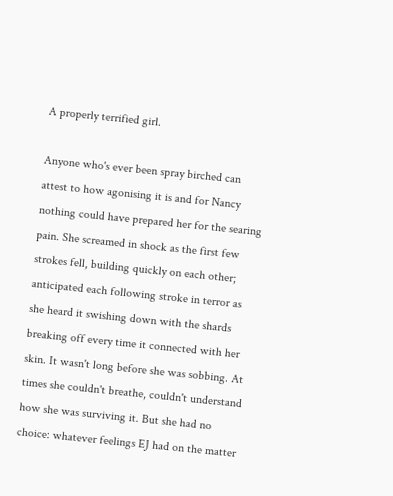A properly terrified girl.

Anyone who's ever been spray birched can attest to how agonising it is and for Nancy nothing could have prepared her for the searing pain. She screamed in shock as the first few strokes fell, building quickly on each other; anticipated each following stroke in terror as she heard it swishing down with the shards breaking off every time it connected with her skin. It wasn't long before she was sobbing. At times she couldn't breathe, couldn't understand how she was surviving it. But she had no choice: whatever feelings EJ had on the matter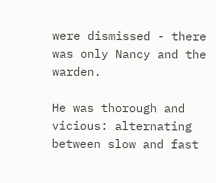were dismissed - there was only Nancy and the warden.

He was thorough and vicious: alternating between slow and fast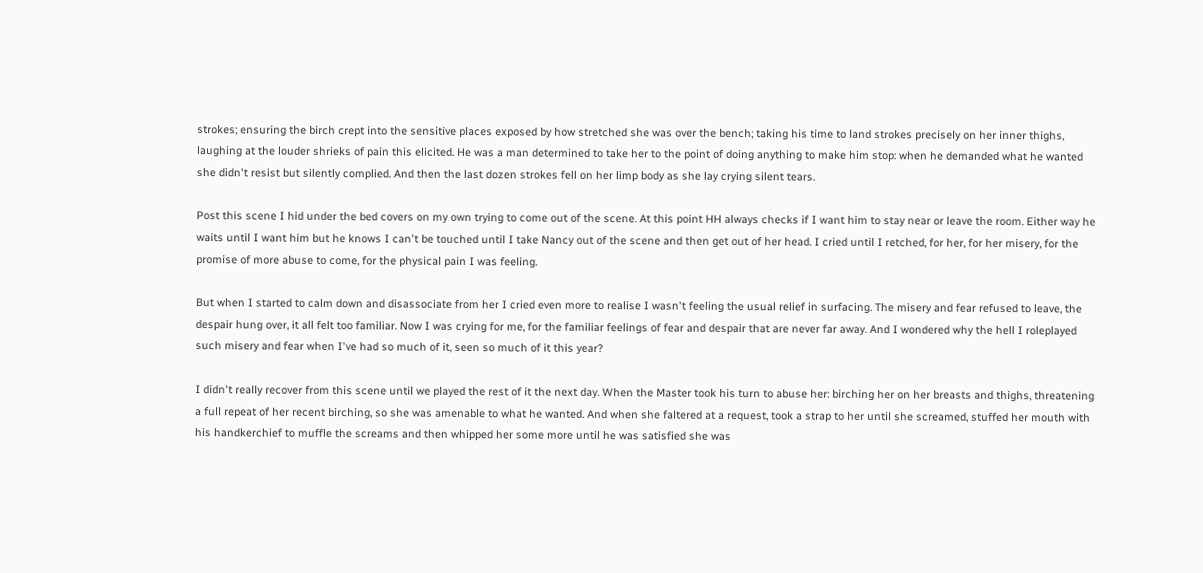strokes; ensuring the birch crept into the sensitive places exposed by how stretched she was over the bench; taking his time to land strokes precisely on her inner thighs, laughing at the louder shrieks of pain this elicited. He was a man determined to take her to the point of doing anything to make him stop: when he demanded what he wanted she didn't resist but silently complied. And then the last dozen strokes fell on her limp body as she lay crying silent tears.

Post this scene I hid under the bed covers on my own trying to come out of the scene. At this point HH always checks if I want him to stay near or leave the room. Either way he waits until I want him but he knows I can't be touched until I take Nancy out of the scene and then get out of her head. I cried until I retched, for her, for her misery, for the promise of more abuse to come, for the physical pain I was feeling.

But when I started to calm down and disassociate from her I cried even more to realise I wasn't feeling the usual relief in surfacing. The misery and fear refused to leave, the despair hung over, it all felt too familiar. Now I was crying for me, for the familiar feelings of fear and despair that are never far away. And I wondered why the hell I roleplayed such misery and fear when I've had so much of it, seen so much of it this year?

I didn't really recover from this scene until we played the rest of it the next day. When the Master took his turn to abuse her: birching her on her breasts and thighs, threatening a full repeat of her recent birching, so she was amenable to what he wanted. And when she faltered at a request, took a strap to her until she screamed, stuffed her mouth with his handkerchief to muffle the screams and then whipped her some more until he was satisfied she was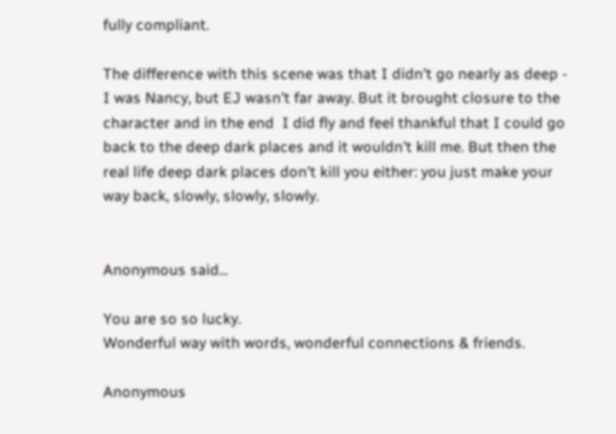fully compliant.

The difference with this scene was that I didn't go nearly as deep - I was Nancy, but EJ wasn't far away. But it brought closure to the character and in the end  I did fly and feel thankful that I could go back to the deep dark places and it wouldn't kill me. But then the real life deep dark places don't kill you either: you just make your way back, slowly, slowly, slowly.


Anonymous said...

You are so so lucky.
Wonderful way with words, wonderful connections & friends.

Anonymous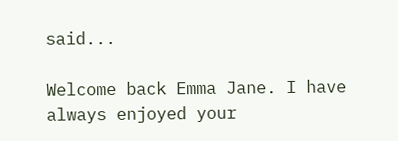said...

Welcome back Emma Jane. I have always enjoyed your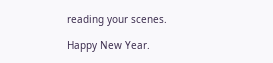reading your scenes.

Happy New Year.